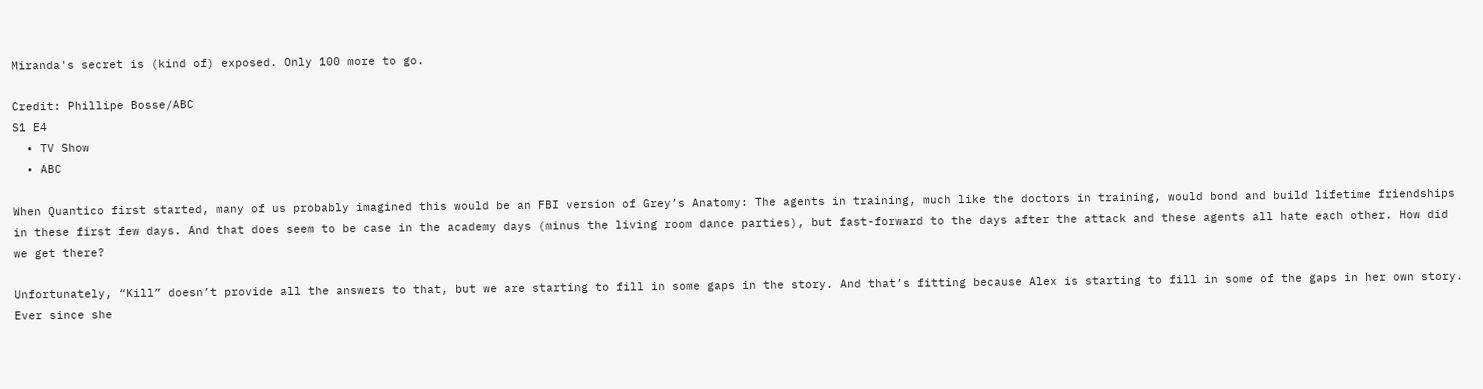Miranda's secret is (kind of) exposed. Only 100 more to go.

Credit: Phillipe Bosse/ABC
S1 E4
  • TV Show
  • ABC

When Quantico first started, many of us probably imagined this would be an FBI version of Grey’s Anatomy: The agents in training, much like the doctors in training, would bond and build lifetime friendships in these first few days. And that does seem to be case in the academy days (minus the living room dance parties), but fast-forward to the days after the attack and these agents all hate each other. How did we get there?

Unfortunately, “Kill” doesn’t provide all the answers to that, but we are starting to fill in some gaps in the story. And that’s fitting because Alex is starting to fill in some of the gaps in her own story. Ever since she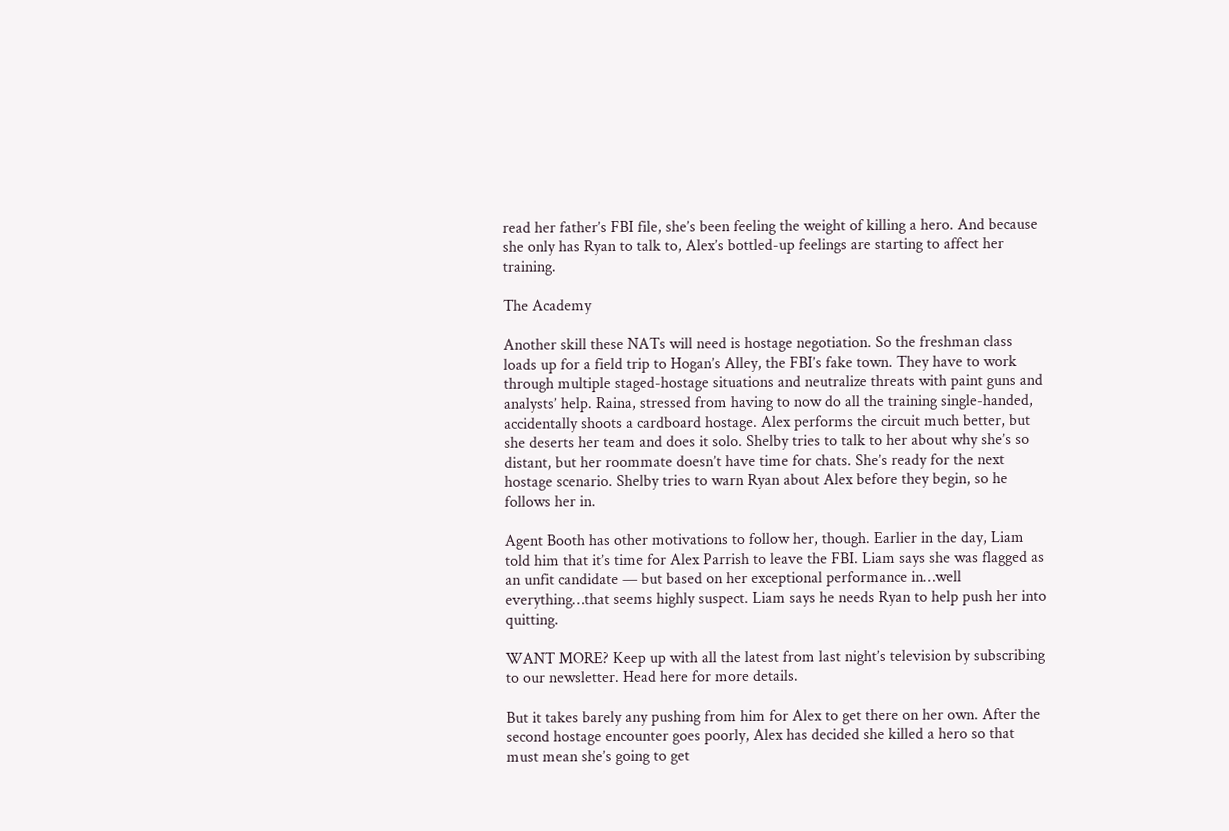read her father’s FBI file, she’s been feeling the weight of killing a hero. And because she only has Ryan to talk to, Alex’s bottled-up feelings are starting to affect her training.

The Academy

Another skill these NATs will need is hostage negotiation. So the freshman class loads up for a field trip to Hogan’s Alley, the FBI’s fake town. They have to work through multiple staged-hostage situations and neutralize threats with paint guns and analysts’ help. Raina, stressed from having to now do all the training single-handed, accidentally shoots a cardboard hostage. Alex performs the circuit much better, but she deserts her team and does it solo. Shelby tries to talk to her about why she’s so distant, but her roommate doesn’t have time for chats. She’s ready for the next hostage scenario. Shelby tries to warn Ryan about Alex before they begin, so he follows her in.

Agent Booth has other motivations to follow her, though. Earlier in the day, Liam told him that it’s time for Alex Parrish to leave the FBI. Liam says she was flagged as an unfit candidate — but based on her exceptional performance in…well everything…that seems highly suspect. Liam says he needs Ryan to help push her into quitting.

WANT MORE? Keep up with all the latest from last night’s television by subscribing to our newsletter. Head here for more details.

But it takes barely any pushing from him for Alex to get there on her own. After the second hostage encounter goes poorly, Alex has decided she killed a hero so that must mean she’s going to get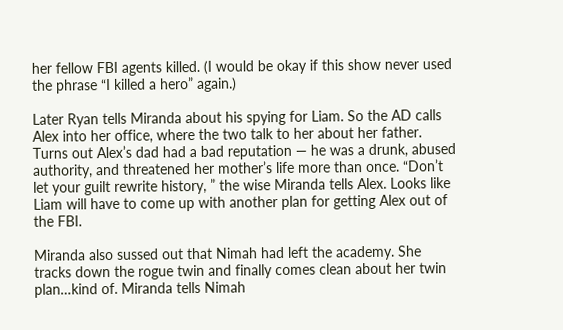her fellow FBI agents killed. (I would be okay if this show never used the phrase “I killed a hero” again.)

Later Ryan tells Miranda about his spying for Liam. So the AD calls Alex into her office, where the two talk to her about her father. Turns out Alex’s dad had a bad reputation — he was a drunk, abused authority, and threatened her mother’s life more than once. “Don’t let your guilt rewrite history, ” the wise Miranda tells Alex. Looks like Liam will have to come up with another plan for getting Alex out of the FBI.

Miranda also sussed out that Nimah had left the academy. She tracks down the rogue twin and finally comes clean about her twin plan…kind of. Miranda tells Nimah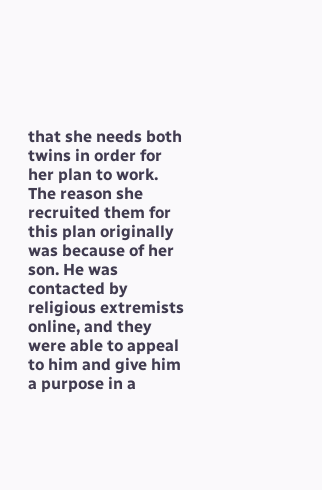that she needs both twins in order for her plan to work. The reason she recruited them for this plan originally was because of her son. He was contacted by religious extremists online, and they were able to appeal to him and give him a purpose in a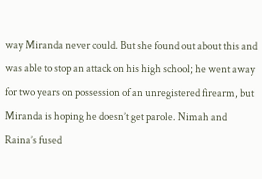way Miranda never could. But she found out about this and was able to stop an attack on his high school; he went away for two years on possession of an unregistered firearm, but Miranda is hoping he doesn’t get parole. Nimah and Raina’s fused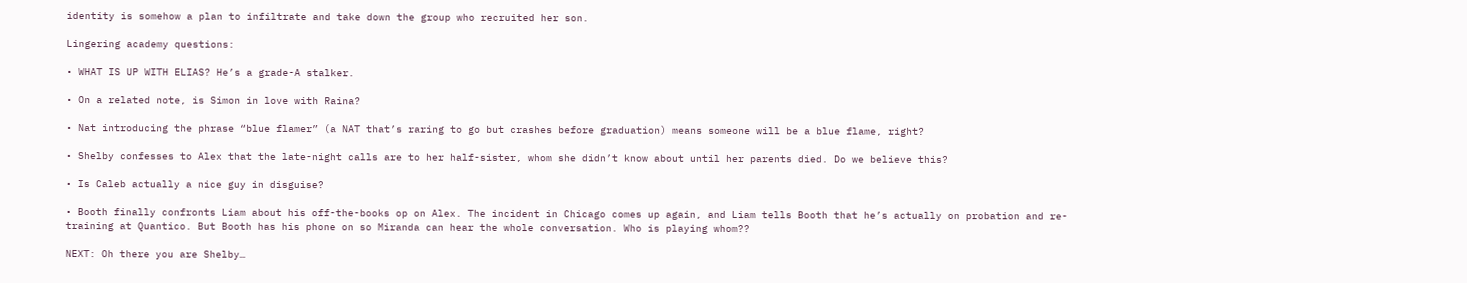identity is somehow a plan to infiltrate and take down the group who recruited her son.

Lingering academy questions:

• WHAT IS UP WITH ELIAS? He’s a grade-A stalker.

• On a related note, is Simon in love with Raina?

• Nat introducing the phrase “blue flamer” (a NAT that’s raring to go but crashes before graduation) means someone will be a blue flame, right?

• Shelby confesses to Alex that the late-night calls are to her half-sister, whom she didn’t know about until her parents died. Do we believe this?

• Is Caleb actually a nice guy in disguise?

• Booth finally confronts Liam about his off-the-books op on Alex. The incident in Chicago comes up again, and Liam tells Booth that he’s actually on probation and re-training at Quantico. But Booth has his phone on so Miranda can hear the whole conversation. Who is playing whom??

NEXT: Oh there you are Shelby…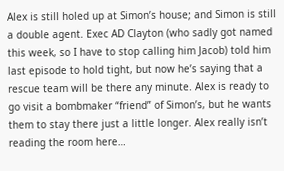Alex is still holed up at Simon’s house; and Simon is still a double agent. Exec AD Clayton (who sadly got named this week, so I have to stop calling him Jacob) told him last episode to hold tight, but now he’s saying that a rescue team will be there any minute. Alex is ready to go visit a bombmaker “friend” of Simon’s, but he wants them to stay there just a little longer. Alex really isn’t reading the room here…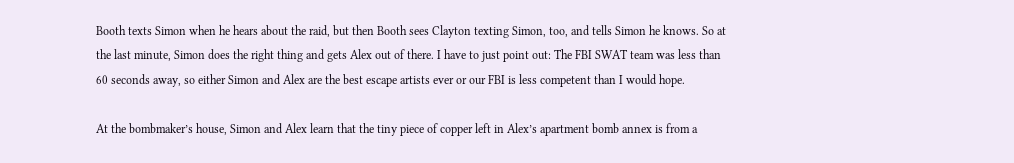Booth texts Simon when he hears about the raid, but then Booth sees Clayton texting Simon, too, and tells Simon he knows. So at the last minute, Simon does the right thing and gets Alex out of there. I have to just point out: The FBI SWAT team was less than 60 seconds away, so either Simon and Alex are the best escape artists ever or our FBI is less competent than I would hope.

At the bombmaker’s house, Simon and Alex learn that the tiny piece of copper left in Alex’s apartment bomb annex is from a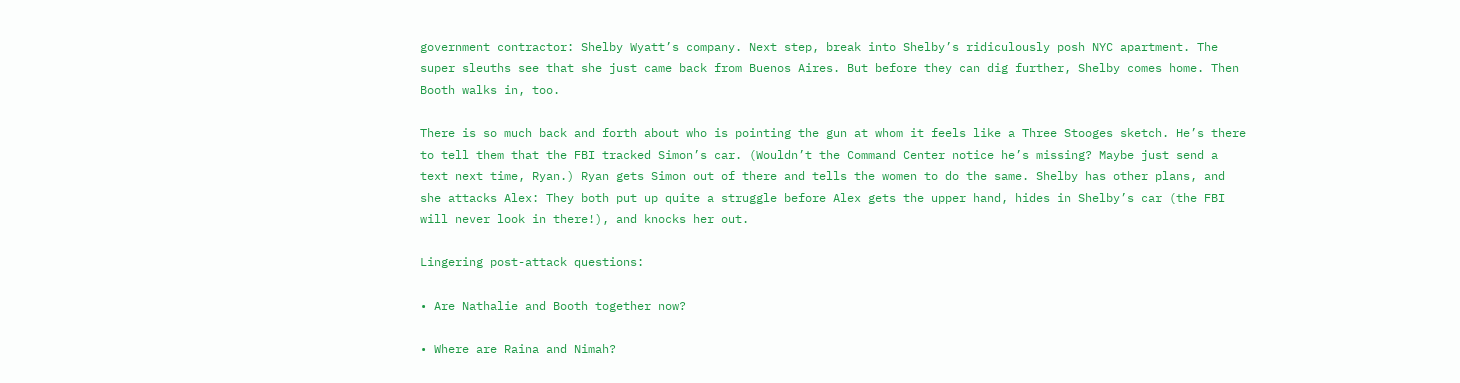government contractor: Shelby Wyatt’s company. Next step, break into Shelby’s ridiculously posh NYC apartment. The super sleuths see that she just came back from Buenos Aires. But before they can dig further, Shelby comes home. Then Booth walks in, too.

There is so much back and forth about who is pointing the gun at whom it feels like a Three Stooges sketch. He’s there to tell them that the FBI tracked Simon’s car. (Wouldn’t the Command Center notice he’s missing? Maybe just send a text next time, Ryan.) Ryan gets Simon out of there and tells the women to do the same. Shelby has other plans, and she attacks Alex: They both put up quite a struggle before Alex gets the upper hand, hides in Shelby’s car (the FBI will never look in there!), and knocks her out.

Lingering post-attack questions:

• Are Nathalie and Booth together now?

• Where are Raina and Nimah?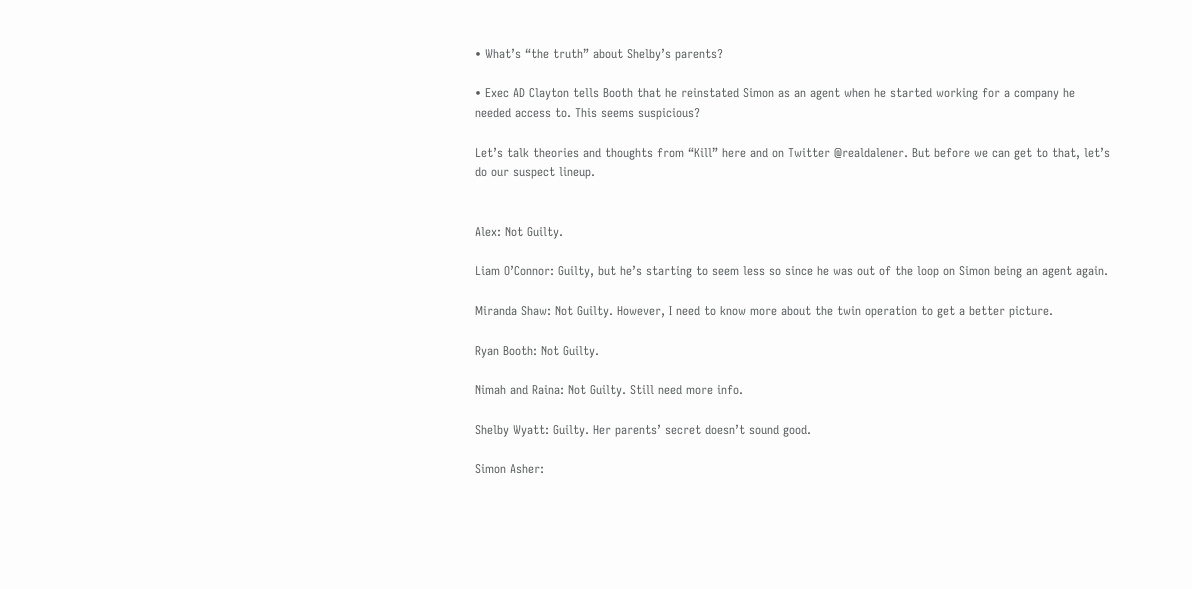• What’s “the truth” about Shelby’s parents?

• Exec AD Clayton tells Booth that he reinstated Simon as an agent when he started working for a company he needed access to. This seems suspicious?

Let’s talk theories and thoughts from “Kill” here and on Twitter @realdalener. But before we can get to that, let’s do our suspect lineup.


Alex: Not Guilty.

Liam O’Connor: Guilty, but he’s starting to seem less so since he was out of the loop on Simon being an agent again.

Miranda Shaw: Not Guilty. However, I need to know more about the twin operation to get a better picture.

Ryan Booth: Not Guilty.

Nimah and Raina: Not Guilty. Still need more info.

Shelby Wyatt: Guilty. Her parents’ secret doesn’t sound good.

Simon Asher: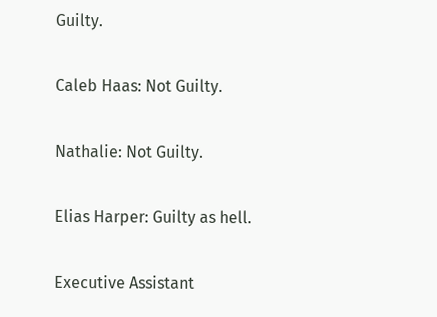Guilty.

Caleb Haas: Not Guilty.

Nathalie: Not Guilty.

Elias Harper: Guilty as hell.

Executive Assistant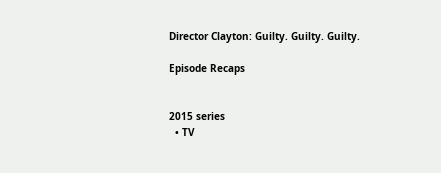Director Clayton: Guilty. Guilty. Guilty.

Episode Recaps


2015 series
  • TV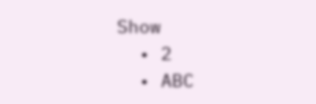Show
  • 2
  • ABC